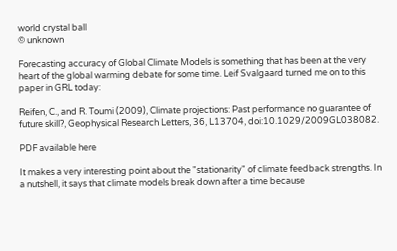world crystal ball
© unknown

Forecasting accuracy of Global Climate Models is something that has been at the very heart of the global warming debate for some time. Leif Svalgaard turned me on to this paper in GRL today:

Reifen, C., and R. Toumi (2009), Climate projections: Past performance no guarantee of future skill?, Geophysical Research Letters, 36, L13704, doi:10.1029/2009GL038082.

PDF available here

It makes a very interesting point about the "stationarity" of climate feedback strengths. In a nutshell, it says that climate models break down after a time because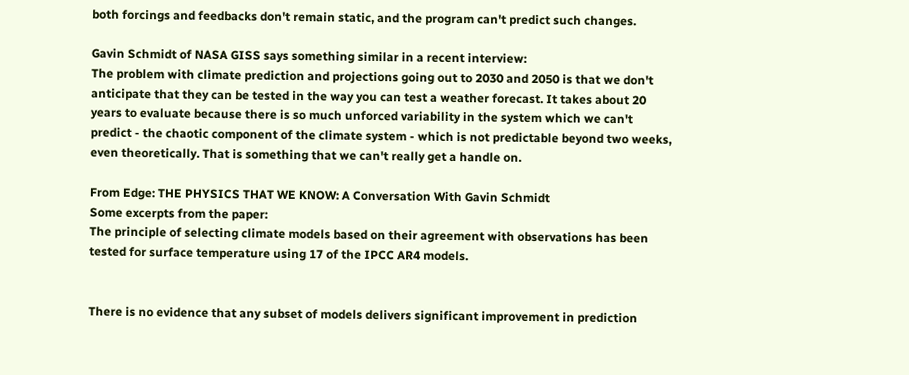both forcings and feedbacks don't remain static, and the program can't predict such changes.

Gavin Schmidt of NASA GISS says something similar in a recent interview:
The problem with climate prediction and projections going out to 2030 and 2050 is that we don't anticipate that they can be tested in the way you can test a weather forecast. It takes about 20 years to evaluate because there is so much unforced variability in the system which we can't predict - the chaotic component of the climate system - which is not predictable beyond two weeks, even theoretically. That is something that we can't really get a handle on.

From Edge: THE PHYSICS THAT WE KNOW: A Conversation With Gavin Schmidt
Some excerpts from the paper:
The principle of selecting climate models based on their agreement with observations has been tested for surface temperature using 17 of the IPCC AR4 models.


There is no evidence that any subset of models delivers significant improvement in prediction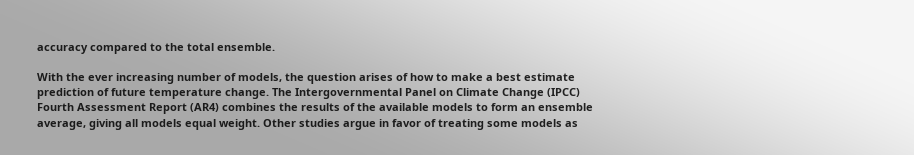accuracy compared to the total ensemble.

With the ever increasing number of models, the question arises of how to make a best estimate prediction of future temperature change. The Intergovernmental Panel on Climate Change (IPCC) Fourth Assessment Report (AR4) combines the results of the available models to form an ensemble average, giving all models equal weight. Other studies argue in favor of treating some models as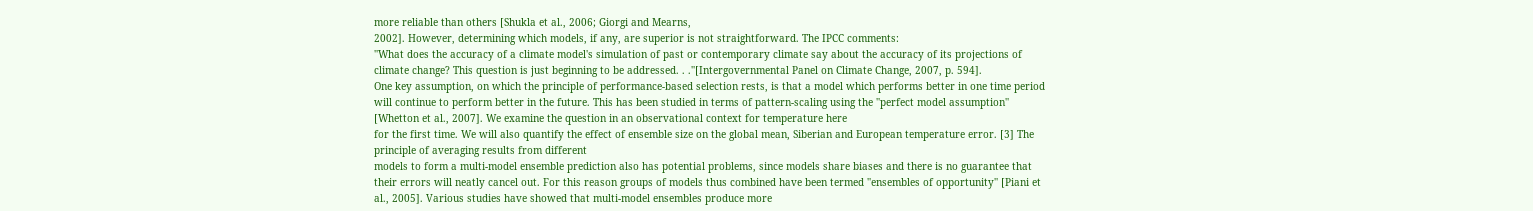more reliable than others [Shukla et al., 2006; Giorgi and Mearns,
2002]. However, determining which models, if any, are superior is not straightforward. The IPCC comments:
''What does the accuracy of a climate model's simulation of past or contemporary climate say about the accuracy of its projections of climate change? This question is just beginning to be addressed. . .''[Intergovernmental Panel on Climate Change, 2007, p. 594].
One key assumption, on which the principle of performance-based selection rests, is that a model which performs better in one time period will continue to perform better in the future. This has been studied in terms of pattern-scaling using the ''perfect model assumption'' [Whetton et al., 2007]. We examine the question in an observational context for temperature here
for the first time. We will also quantify the effect of ensemble size on the global mean, Siberian and European temperature error. [3] The principle of averaging results from different
models to form a multi-model ensemble prediction also has potential problems, since models share biases and there is no guarantee that their errors will neatly cancel out. For this reason groups of models thus combined have been termed ''ensembles of opportunity'' [Piani et al., 2005]. Various studies have showed that multi-model ensembles produce more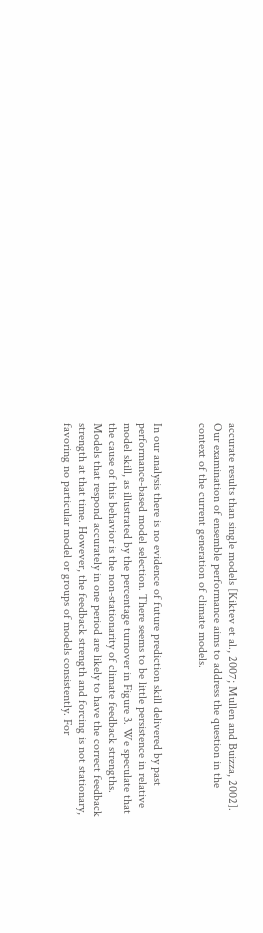accurate results than single models [Kiktev et al., 2007; Mullen and Buizza, 2002]. Our examination of ensemble performance aims to address the question in the context of the current generation of climate models.


In our analysis there is no evidence of future prediction skill delivered by past performance-based model selection. There seems to be little persistence in relative model skill, as illustrated by the percentage turnover in Figure 3. We speculate that the cause of this behavior is the non-stationarity of climate feedback strengths. Models that respond accurately in one period are likely to have the correct feedback strength at that time. However, the feedback strength and forcing is not stationary, favoring no particular model or groups of models consistently. For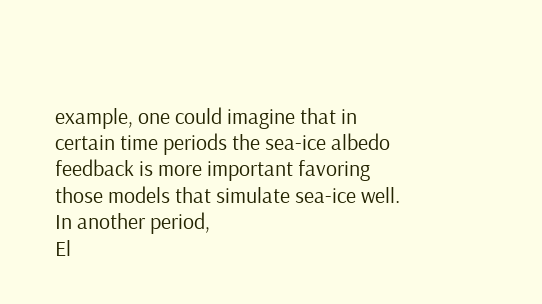example, one could imagine that in certain time periods the sea-ice albedo feedback is more important favoring those models that simulate sea-ice well. In another period,
El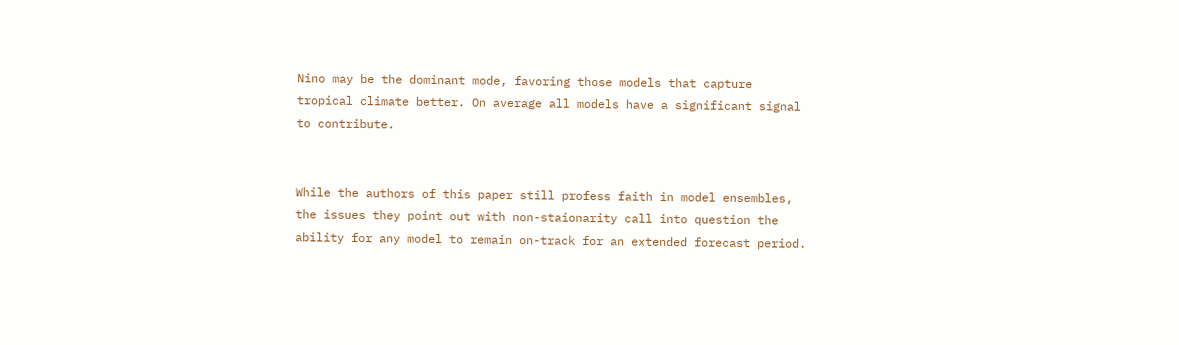Nino may be the dominant mode, favoring those models that capture tropical climate better. On average all models have a significant signal to contribute.


While the authors of this paper still profess faith in model ensembles, the issues they point out with non-staionarity call into question the ability for any model to remain on-track for an extended forecast period.